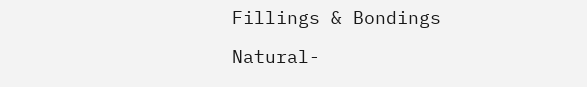Fillings & Bondings

Natural-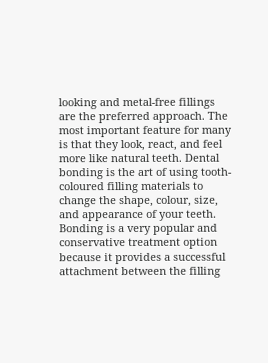looking and metal-free fillings are the preferred approach. The most important feature for many is that they look, react, and feel more like natural teeth. Dental bonding is the art of using tooth-coloured filling materials to change the shape, colour, size, and appearance of your teeth. Bonding is a very popular and conservative treatment option because it provides a successful attachment between the filling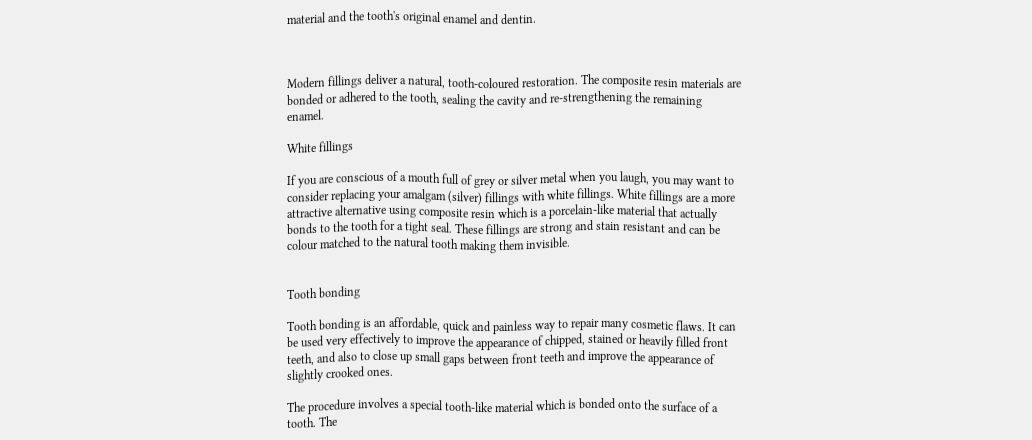material and the tooth's original enamel and dentin.



Modern fillings deliver a natural, tooth-coloured restoration. The composite resin materials are bonded or adhered to the tooth, sealing the cavity and re-strengthening the remaining enamel.

White fillings

If you are conscious of a mouth full of grey or silver metal when you laugh, you may want to consider replacing your amalgam (silver) fillings with white fillings. White fillings are a more attractive alternative using composite resin which is a porcelain-like material that actually bonds to the tooth for a tight seal. These fillings are strong and stain resistant and can be colour matched to the natural tooth making them invisible.


Tooth bonding

Tooth bonding is an affordable, quick and painless way to repair many cosmetic flaws. It can be used very effectively to improve the appearance of chipped, stained or heavily filled front teeth, and also to close up small gaps between front teeth and improve the appearance of slightly crooked ones.

The procedure involves a special tooth-like material which is bonded onto the surface of a tooth. The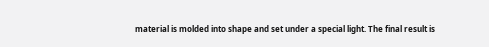material is molded into shape and set under a special light. The final result is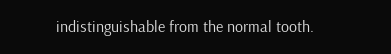indistinguishable from the normal tooth.